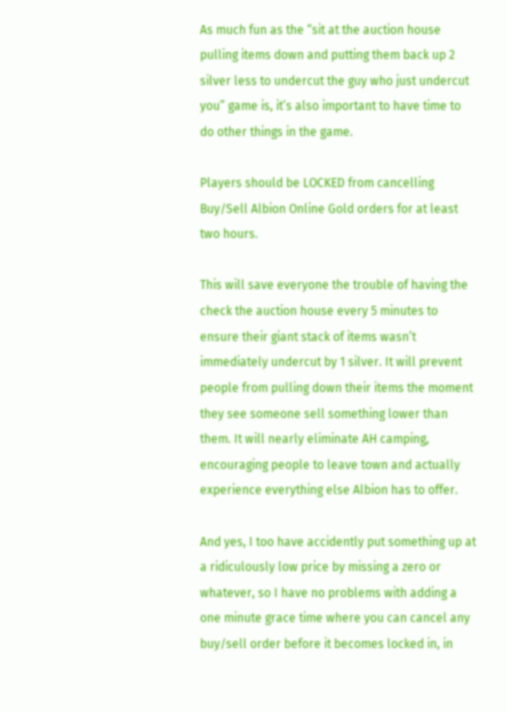As much fun as the “sit at the auction house pulling items down and putting them back up 2 silver less to undercut the guy who just undercut you” game is, it’s also important to have time to do other things in the game.

Players should be LOCKED from cancelling Buy/Sell Albion Online Gold orders for at least two hours.

This will save everyone the trouble of having the check the auction house every 5 minutes to ensure their giant stack of items wasn’t immediately undercut by 1 silver. It will prevent people from pulling down their items the moment they see someone sell something lower than them. It will nearly eliminate AH camping, encouraging people to leave town and actually experience everything else Albion has to offer.

And yes, I too have accidently put something up at a ridiculously low price by missing a zero or whatever, so I have no problems with adding a one minute grace time where you can cancel any buy/sell order before it becomes locked in, in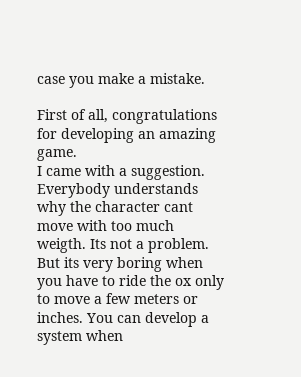case you make a mistake.

First of all, congratulations for developing an amazing game.
I came with a suggestion.
Everybody understands why the character cant move with too much weigth. Its not a problem. But its very boring when you have to ride the ox only to move a few meters or inches. You can develop a system when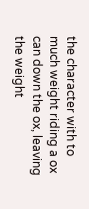the character with to much weight riding a ox can down the ox, leaving the weight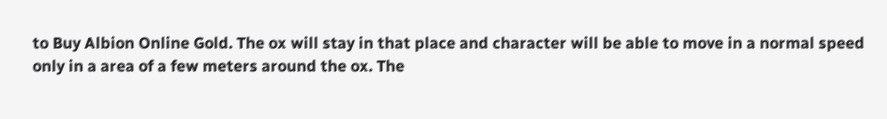to Buy Albion Online Gold. The ox will stay in that place and character will be able to move in a normal speed only in a area of a few meters around the ox. The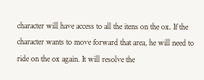character will have access to all the itens on the ox. If the character wants to move forward that area, he will need to ride on the ox again. It will resolve the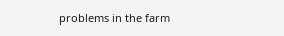problems in the farm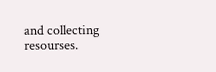and collecting resourses.